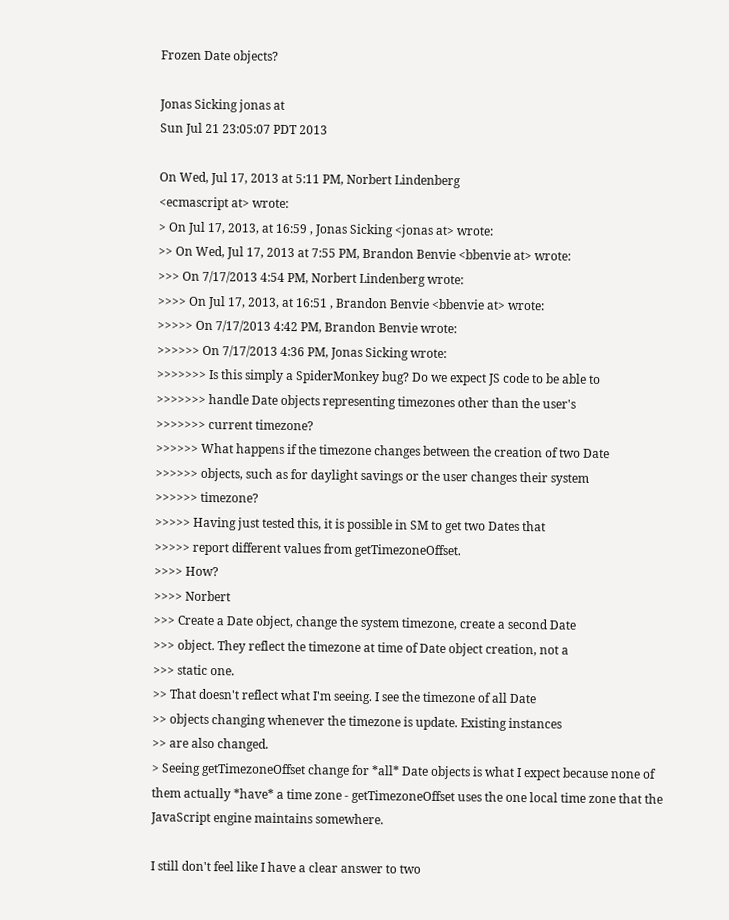Frozen Date objects?

Jonas Sicking jonas at
Sun Jul 21 23:05:07 PDT 2013

On Wed, Jul 17, 2013 at 5:11 PM, Norbert Lindenberg
<ecmascript at> wrote:
> On Jul 17, 2013, at 16:59 , Jonas Sicking <jonas at> wrote:
>> On Wed, Jul 17, 2013 at 7:55 PM, Brandon Benvie <bbenvie at> wrote:
>>> On 7/17/2013 4:54 PM, Norbert Lindenberg wrote:
>>>> On Jul 17, 2013, at 16:51 , Brandon Benvie <bbenvie at> wrote:
>>>>> On 7/17/2013 4:42 PM, Brandon Benvie wrote:
>>>>>> On 7/17/2013 4:36 PM, Jonas Sicking wrote:
>>>>>>> Is this simply a SpiderMonkey bug? Do we expect JS code to be able to
>>>>>>> handle Date objects representing timezones other than the user's
>>>>>>> current timezone?
>>>>>> What happens if the timezone changes between the creation of two Date
>>>>>> objects, such as for daylight savings or the user changes their system
>>>>>> timezone?
>>>>> Having just tested this, it is possible in SM to get two Dates that
>>>>> report different values from getTimezoneOffset.
>>>> How?
>>>> Norbert
>>> Create a Date object, change the system timezone, create a second Date
>>> object. They reflect the timezone at time of Date object creation, not a
>>> static one.
>> That doesn't reflect what I'm seeing. I see the timezone of all Date
>> objects changing whenever the timezone is update. Existing instances
>> are also changed.
> Seeing getTimezoneOffset change for *all* Date objects is what I expect because none of them actually *have* a time zone - getTimezoneOffset uses the one local time zone that the JavaScript engine maintains somewhere.

I still don't feel like I have a clear answer to two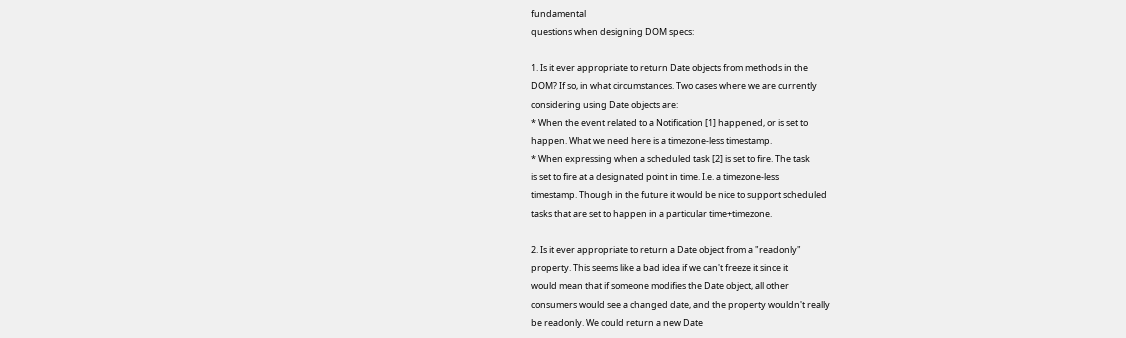fundamental
questions when designing DOM specs:

1. Is it ever appropriate to return Date objects from methods in the
DOM? If so, in what circumstances. Two cases where we are currently
considering using Date objects are:
* When the event related to a Notification [1] happened, or is set to
happen. What we need here is a timezone-less timestamp.
* When expressing when a scheduled task [2] is set to fire. The task
is set to fire at a designated point in time. I.e. a timezone-less
timestamp. Though in the future it would be nice to support scheduled
tasks that are set to happen in a particular time+timezone.

2. Is it ever appropriate to return a Date object from a "readonly"
property. This seems like a bad idea if we can't freeze it since it
would mean that if someone modifies the Date object, all other
consumers would see a changed date, and the property wouldn't really
be readonly. We could return a new Date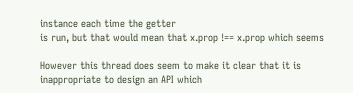instance each time the getter
is run, but that would mean that x.prop !== x.prop which seems

However this thread does seem to make it clear that it is
inappropriate to design an API which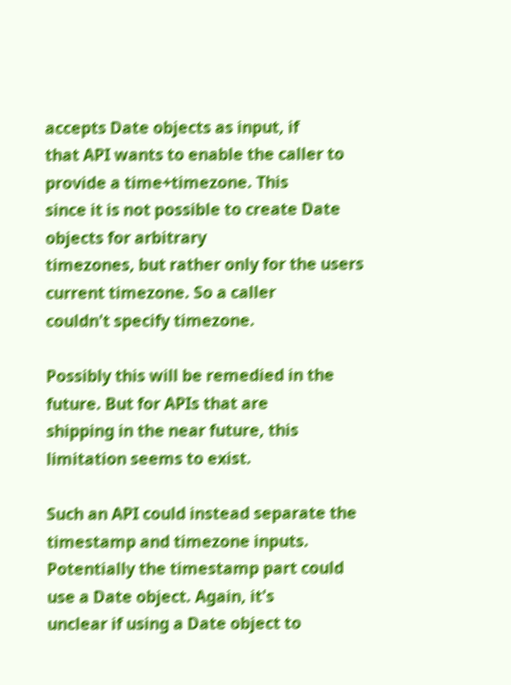accepts Date objects as input, if
that API wants to enable the caller to provide a time+timezone. This
since it is not possible to create Date objects for arbitrary
timezones, but rather only for the users current timezone. So a caller
couldn't specify timezone.

Possibly this will be remedied in the future. But for APIs that are
shipping in the near future, this limitation seems to exist.

Such an API could instead separate the timestamp and timezone inputs.
Potentially the timestamp part could use a Date object. Again, it's
unclear if using a Date object to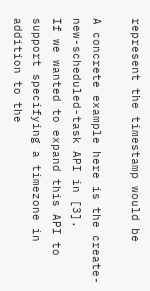represent the timestamp would be

A concrete example here is the create-new-scheduled-task API in [3].
If we wanted to expand this API to support specifying a timezone in
addition to the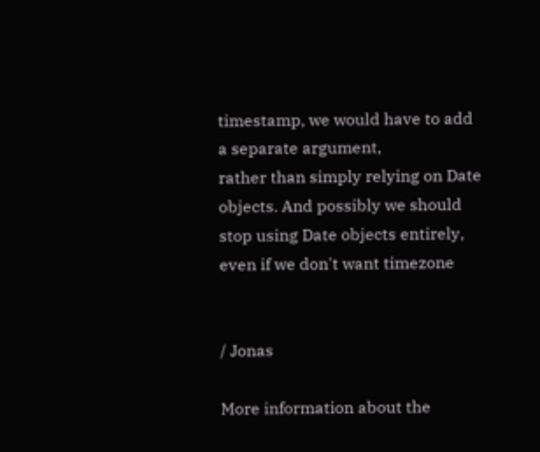timestamp, we would have to add a separate argument,
rather than simply relying on Date objects. And possibly we should
stop using Date objects entirely, even if we don't want timezone


/ Jonas

More information about the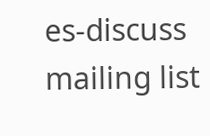es-discuss mailing list